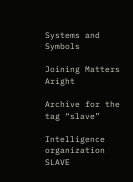Systems and Symbols

Joining Matters Aright

Archive for the tag “slave”

Intelligence organization SLAVE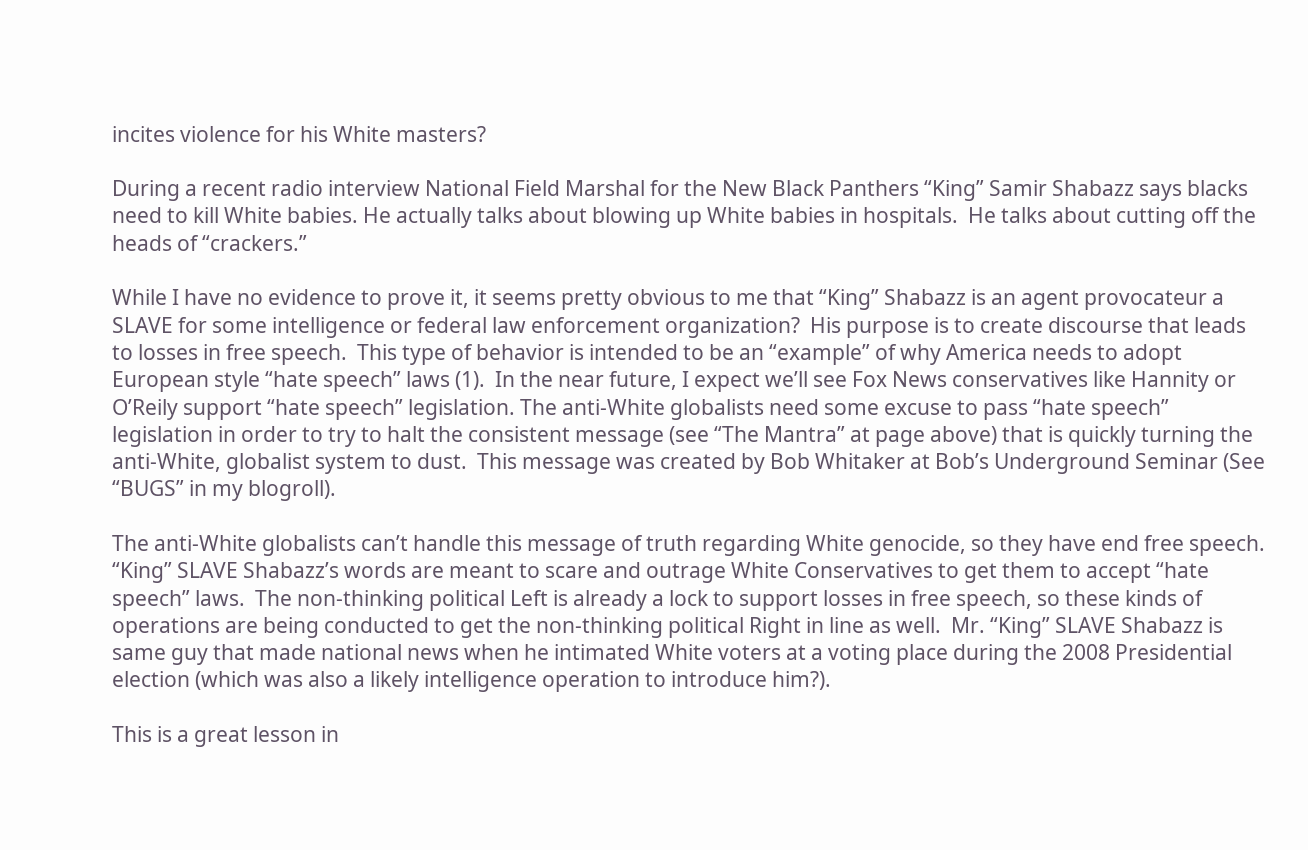incites violence for his White masters?

During a recent radio interview National Field Marshal for the New Black Panthers “King” Samir Shabazz says blacks need to kill White babies. He actually talks about blowing up White babies in hospitals.  He talks about cutting off the heads of “crackers.”

While I have no evidence to prove it, it seems pretty obvious to me that “King” Shabazz is an agent provocateur a SLAVE for some intelligence or federal law enforcement organization?  His purpose is to create discourse that leads to losses in free speech.  This type of behavior is intended to be an “example” of why America needs to adopt European style “hate speech” laws (1).  In the near future, I expect we’ll see Fox News conservatives like Hannity or O’Reily support “hate speech” legislation. The anti-White globalists need some excuse to pass “hate speech” legislation in order to try to halt the consistent message (see “The Mantra” at page above) that is quickly turning the anti-White, globalist system to dust.  This message was created by Bob Whitaker at Bob’s Underground Seminar (See “BUGS” in my blogroll).

The anti-White globalists can’t handle this message of truth regarding White genocide, so they have end free speech.  “King” SLAVE Shabazz’s words are meant to scare and outrage White Conservatives to get them to accept “hate speech” laws.  The non-thinking political Left is already a lock to support losses in free speech, so these kinds of operations are being conducted to get the non-thinking political Right in line as well.  Mr. “King” SLAVE Shabazz is same guy that made national news when he intimated White voters at a voting place during the 2008 Presidential election (which was also a likely intelligence operation to introduce him?).

This is a great lesson in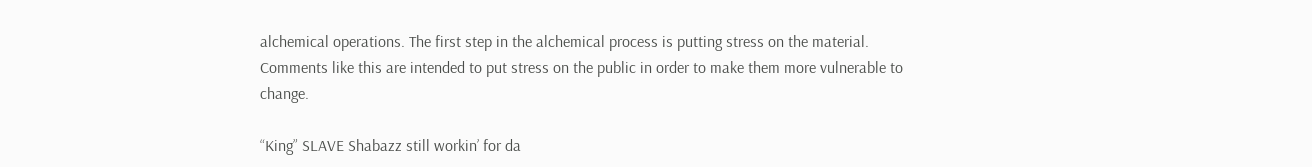alchemical operations. The first step in the alchemical process is putting stress on the material.  Comments like this are intended to put stress on the public in order to make them more vulnerable to change.

“King” SLAVE Shabazz still workin’ for da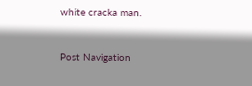white cracka man.


Post Navigation